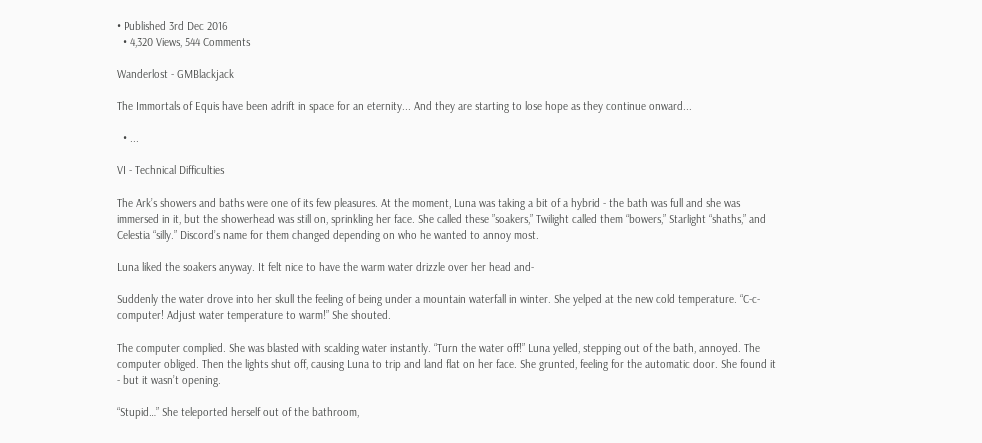• Published 3rd Dec 2016
  • 4,320 Views, 544 Comments

Wanderlost - GMBlackjack

The Immortals of Equis have been adrift in space for an eternity... And they are starting to lose hope as they continue onward...

  • ...

VI - Technical Difficulties

The Ark’s showers and baths were one of its few pleasures. At the moment, Luna was taking a bit of a hybrid - the bath was full and she was immersed in it, but the showerhead was still on, sprinkling her face. She called these ”soakers,” Twilight called them “bowers,” Starlight “shaths,” and Celestia “silly.” Discord’s name for them changed depending on who he wanted to annoy most.

Luna liked the soakers anyway. It felt nice to have the warm water drizzle over her head and-

Suddenly the water drove into her skull the feeling of being under a mountain waterfall in winter. She yelped at the new cold temperature. “C-c-computer! Adjust water temperature to warm!” She shouted.

The computer complied. She was blasted with scalding water instantly. “Turn the water off!” Luna yelled, stepping out of the bath, annoyed. The computer obliged. Then the lights shut off, causing Luna to trip and land flat on her face. She grunted, feeling for the automatic door. She found it - but it wasn’t opening.

“Stupid…” She teleported herself out of the bathroom,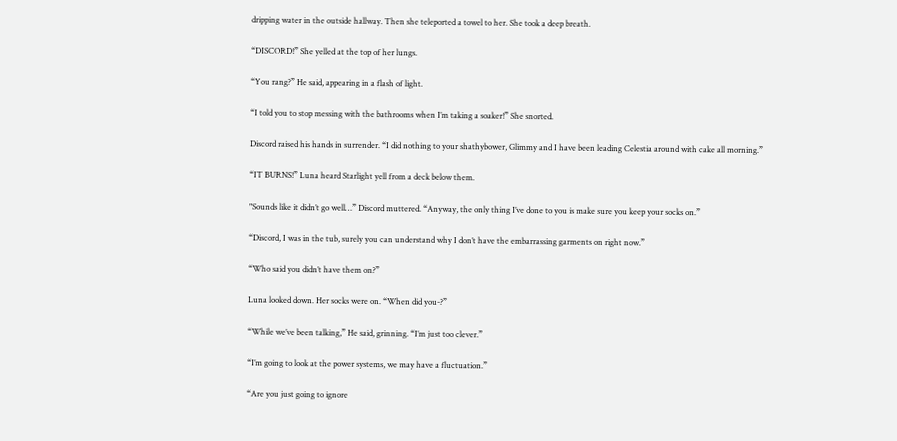dripping water in the outside hallway. Then she teleported a towel to her. She took a deep breath.

“DISCORD!” She yelled at the top of her lungs.

“You rang?” He said, appearing in a flash of light.

“I told you to stop messing with the bathrooms when I’m taking a soaker!” She snorted.

Discord raised his hands in surrender. “I did nothing to your shathybower, Glimmy and I have been leading Celestia around with cake all morning.”

“IT BURNS!” Luna heard Starlight yell from a deck below them.

"Sounds like it didn’t go well…” Discord muttered. “Anyway, the only thing I’ve done to you is make sure you keep your socks on.”

“Discord, I was in the tub, surely you can understand why I don’t have the embarrassing garments on right now.”

“Who said you didn’t have them on?”

Luna looked down. Her socks were on. “When did you-?”

“While we’ve been talking,” He said, grinning. “I’m just too clever.”

“I’m going to look at the power systems, we may have a fluctuation.”

“Are you just going to ignore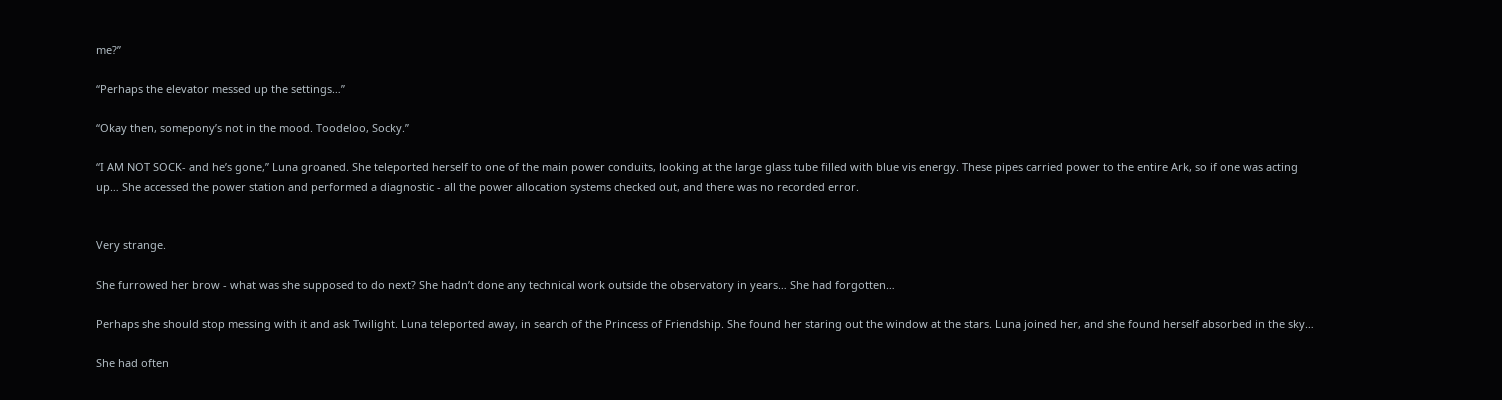me?”

“Perhaps the elevator messed up the settings…”

“Okay then, somepony’s not in the mood. Toodeloo, Socky.”

“I AM NOT SOCK- and he’s gone,” Luna groaned. She teleported herself to one of the main power conduits, looking at the large glass tube filled with blue vis energy. These pipes carried power to the entire Ark, so if one was acting up… She accessed the power station and performed a diagnostic - all the power allocation systems checked out, and there was no recorded error.


Very strange.

She furrowed her brow - what was she supposed to do next? She hadn’t done any technical work outside the observatory in years… She had forgotten…

Perhaps she should stop messing with it and ask Twilight. Luna teleported away, in search of the Princess of Friendship. She found her staring out the window at the stars. Luna joined her, and she found herself absorbed in the sky…

She had often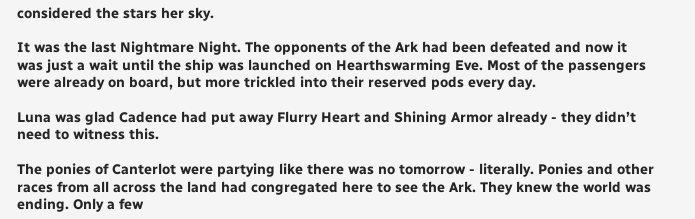considered the stars her sky.

It was the last Nightmare Night. The opponents of the Ark had been defeated and now it was just a wait until the ship was launched on Hearthswarming Eve. Most of the passengers were already on board, but more trickled into their reserved pods every day.

Luna was glad Cadence had put away Flurry Heart and Shining Armor already - they didn’t need to witness this.

The ponies of Canterlot were partying like there was no tomorrow - literally. Ponies and other races from all across the land had congregated here to see the Ark. They knew the world was ending. Only a few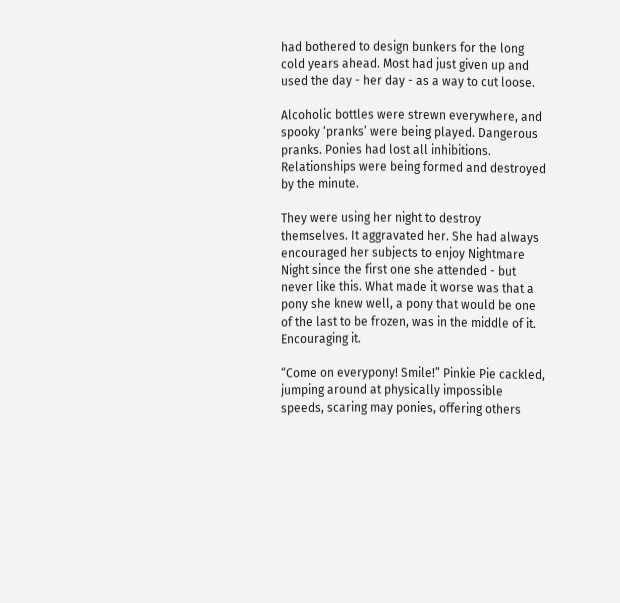had bothered to design bunkers for the long cold years ahead. Most had just given up and used the day - her day - as a way to cut loose.

Alcoholic bottles were strewn everywhere, and spooky ‘pranks’ were being played. Dangerous pranks. Ponies had lost all inhibitions. Relationships were being formed and destroyed by the minute.

They were using her night to destroy themselves. It aggravated her. She had always encouraged her subjects to enjoy Nightmare Night since the first one she attended - but never like this. What made it worse was that a pony she knew well, a pony that would be one of the last to be frozen, was in the middle of it. Encouraging it.

“Come on everypony! Smile!” Pinkie Pie cackled, jumping around at physically impossible speeds, scaring may ponies, offering others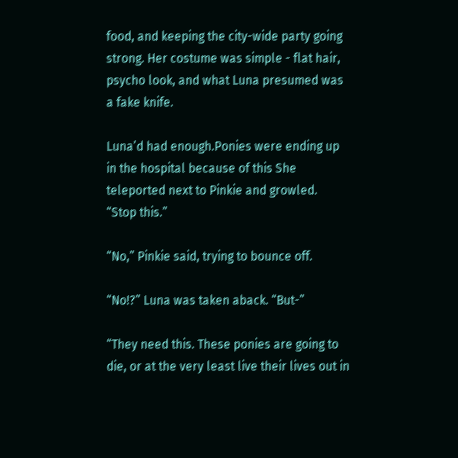food, and keeping the city-wide party going strong. Her costume was simple - flat hair, psycho look, and what Luna presumed was a fake knife.

Luna’d had enough.Ponies were ending up in the hospital because of this She teleported next to Pinkie and growled. “Stop this.”

“No,” Pinkie said, trying to bounce off.

“No!?” Luna was taken aback. “But-”

“They need this. These ponies are going to die, or at the very least live their lives out in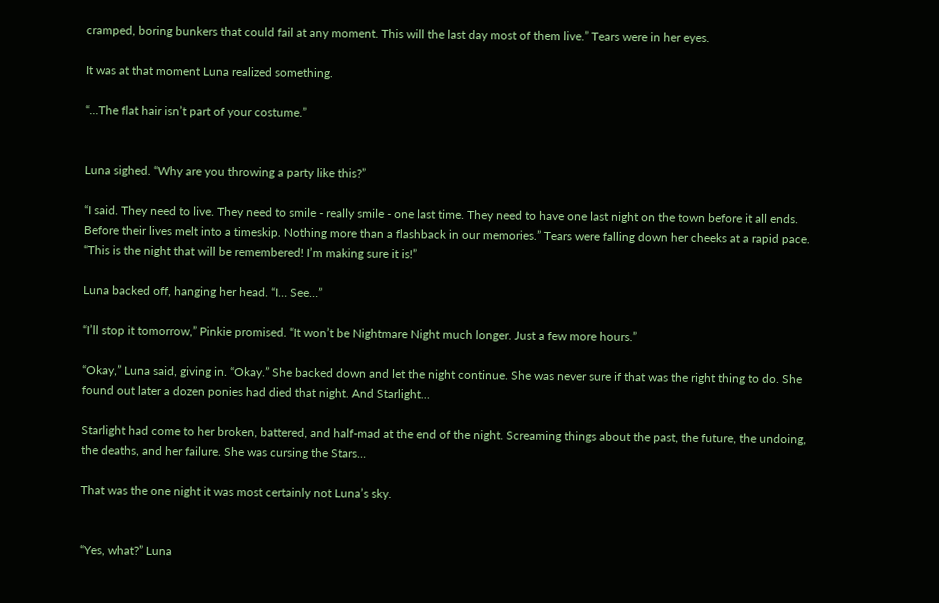cramped, boring bunkers that could fail at any moment. This will the last day most of them live.” Tears were in her eyes.

It was at that moment Luna realized something.

“...The flat hair isn’t part of your costume.”


Luna sighed. “Why are you throwing a party like this?”

“I said. They need to live. They need to smile - really smile - one last time. They need to have one last night on the town before it all ends. Before their lives melt into a timeskip. Nothing more than a flashback in our memories.” Tears were falling down her cheeks at a rapid pace. “This is the night that will be remembered! I’m making sure it is!”

Luna backed off, hanging her head. “I… See…”

“I’ll stop it tomorrow,” Pinkie promised. “It won’t be Nightmare Night much longer. Just a few more hours.”

“Okay,” Luna said, giving in. “Okay.” She backed down and let the night continue. She was never sure if that was the right thing to do. She found out later a dozen ponies had died that night. And Starlight…

Starlight had come to her broken, battered, and half-mad at the end of the night. Screaming things about the past, the future, the undoing, the deaths, and her failure. She was cursing the Stars…

That was the one night it was most certainly not Luna’s sky.


“Yes, what?” Luna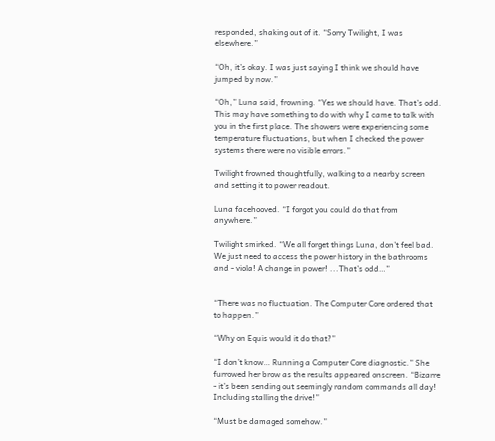responded, shaking out of it. “Sorry Twilight, I was elsewhere.”

“Oh, it’s okay. I was just saying I think we should have jumped by now.”

“Oh,” Luna said, frowning. “Yes we should have. That’s odd. This may have something to do with why I came to talk with you in the first place. The showers were experiencing some temperature fluctuations, but when I checked the power systems there were no visible errors.”

Twilight frowned thoughtfully, walking to a nearby screen and setting it to power readout.

Luna facehooved. “I forgot you could do that from anywhere.”

Twilight smirked. “We all forget things Luna, don’t feel bad. We just need to access the power history in the bathrooms and - viola! A change in power! ...That’s odd…”


“There was no fluctuation. The Computer Core ordered that to happen.”

“Why on Equis would it do that?”

“I don’t know… Running a Computer Core diagnostic.” She furrowed her brow as the results appeared onscreen. “Bizarre - it’s been sending out seemingly random commands all day! Including stalling the drive!”

“Must be damaged somehow.”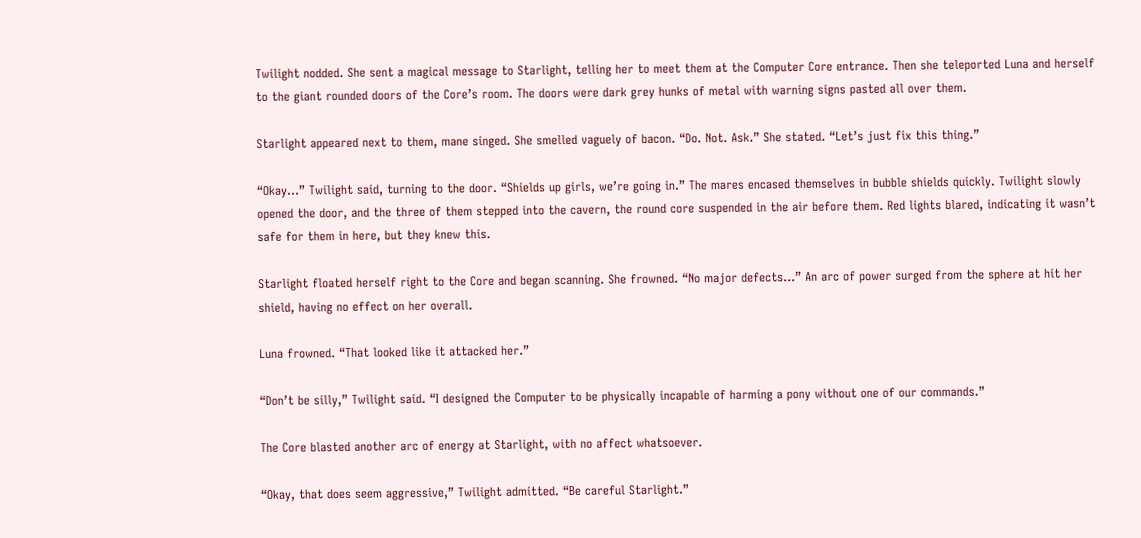Twilight nodded. She sent a magical message to Starlight, telling her to meet them at the Computer Core entrance. Then she teleported Luna and herself to the giant rounded doors of the Core’s room. The doors were dark grey hunks of metal with warning signs pasted all over them.

Starlight appeared next to them, mane singed. She smelled vaguely of bacon. “Do. Not. Ask.” She stated. “Let’s just fix this thing.”

“Okay…” Twilight said, turning to the door. “Shields up girls, we’re going in.” The mares encased themselves in bubble shields quickly. Twilight slowly opened the door, and the three of them stepped into the cavern, the round core suspended in the air before them. Red lights blared, indicating it wasn’t safe for them in here, but they knew this.

Starlight floated herself right to the Core and began scanning. She frowned. “No major defects…” An arc of power surged from the sphere at hit her shield, having no effect on her overall.

Luna frowned. “That looked like it attacked her.”

“Don’t be silly,” Twilight said. “I designed the Computer to be physically incapable of harming a pony without one of our commands.”

The Core blasted another arc of energy at Starlight, with no affect whatsoever.

“Okay, that does seem aggressive,” Twilight admitted. “Be careful Starlight.”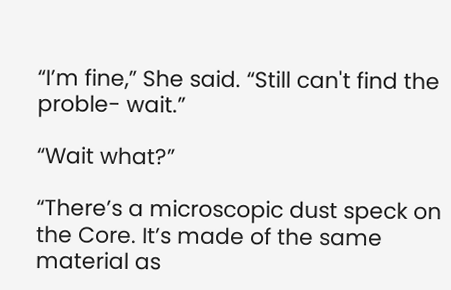“I’m fine,” She said. “Still can't find the proble- wait.”

“Wait what?”

“There’s a microscopic dust speck on the Core. It’s made of the same material as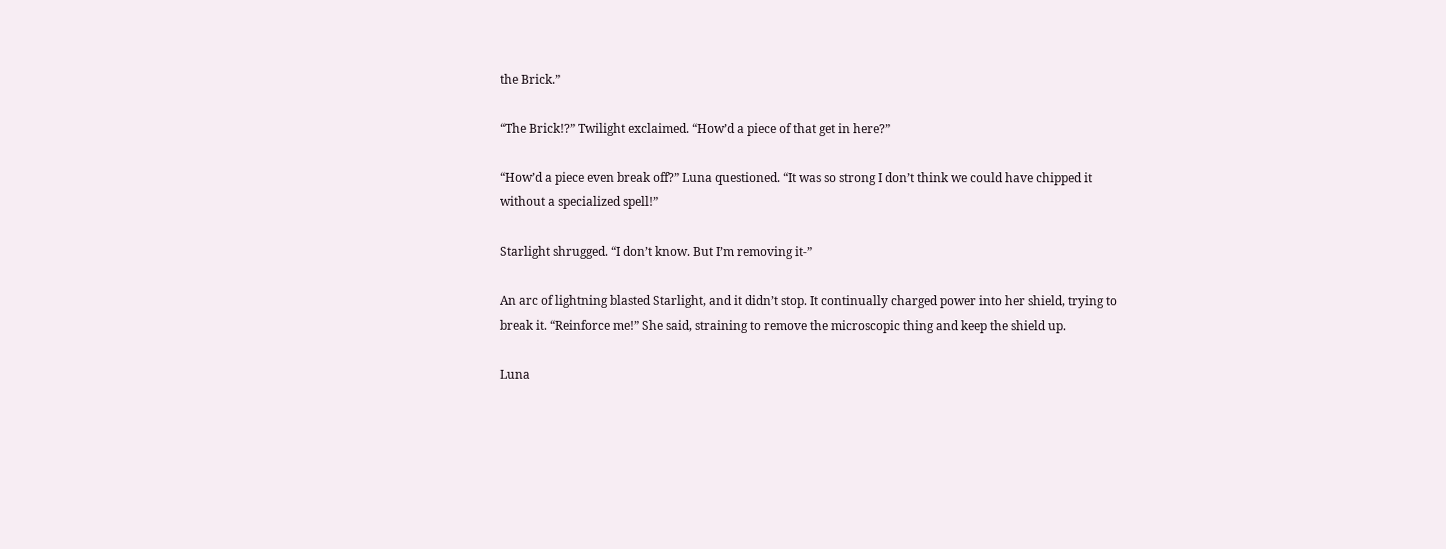the Brick.”

“The Brick!?” Twilight exclaimed. “How’d a piece of that get in here?”

“How’d a piece even break off?” Luna questioned. “It was so strong I don’t think we could have chipped it without a specialized spell!”

Starlight shrugged. “I don’t know. But I’m removing it-”

An arc of lightning blasted Starlight, and it didn’t stop. It continually charged power into her shield, trying to break it. “Reinforce me!” She said, straining to remove the microscopic thing and keep the shield up.

Luna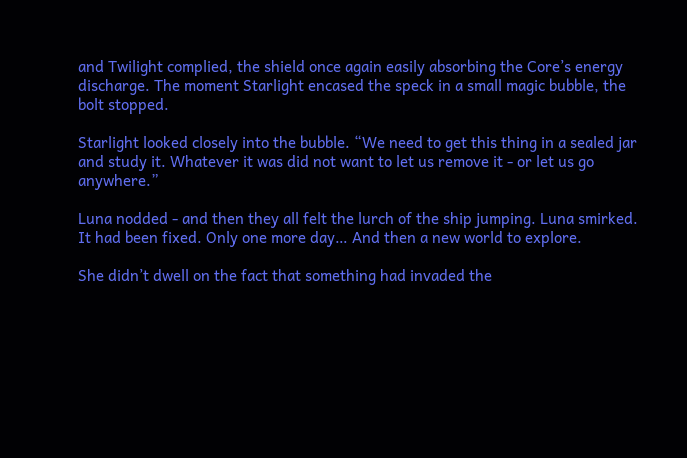and Twilight complied, the shield once again easily absorbing the Core’s energy discharge. The moment Starlight encased the speck in a small magic bubble, the bolt stopped.

Starlight looked closely into the bubble. “We need to get this thing in a sealed jar and study it. Whatever it was did not want to let us remove it - or let us go anywhere.”

Luna nodded - and then they all felt the lurch of the ship jumping. Luna smirked. It had been fixed. Only one more day… And then a new world to explore.

She didn’t dwell on the fact that something had invaded the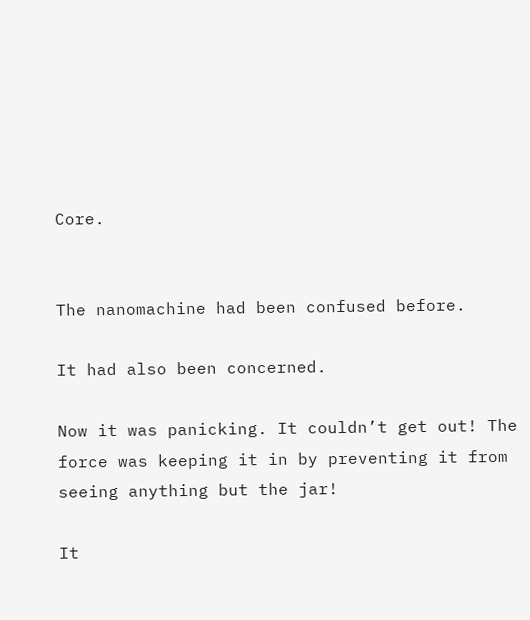Core.


The nanomachine had been confused before.

It had also been concerned.

Now it was panicking. It couldn’t get out! The force was keeping it in by preventing it from seeing anything but the jar!

It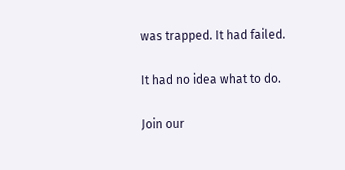was trapped. It had failed.

It had no idea what to do.

Join our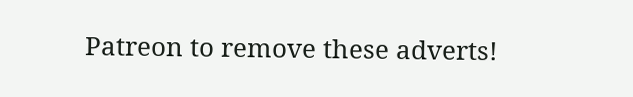Patreon to remove these adverts!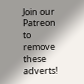Join our Patreon to remove these adverts!